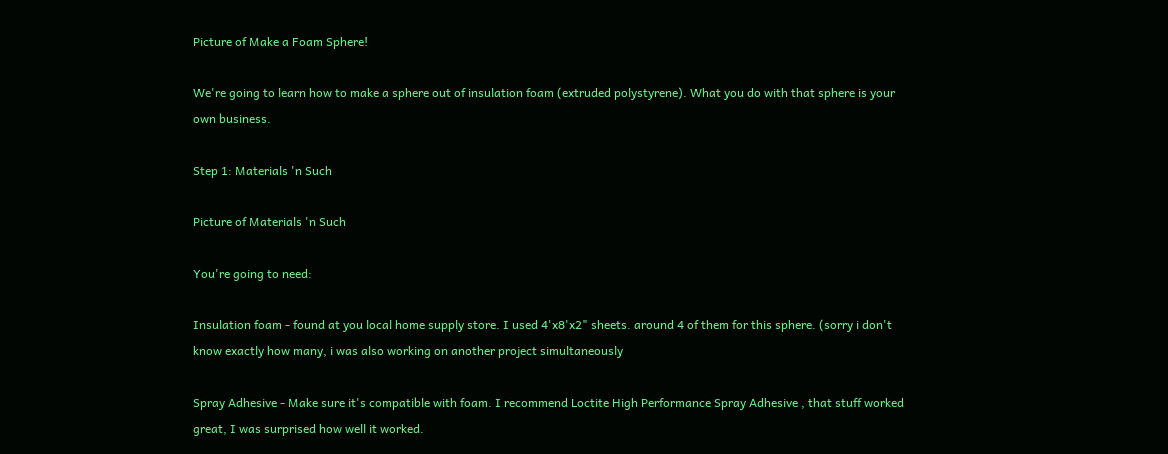Picture of Make a Foam Sphere!

We're going to learn how to make a sphere out of insulation foam (extruded polystyrene). What you do with that sphere is your own business.

Step 1: Materials 'n Such

Picture of Materials 'n Such

You're going to need:

Insulation foam - found at you local home supply store. I used 4'x8'x2" sheets. around 4 of them for this sphere. (sorry i don't know exactly how many, i was also working on another project simultaneously

Spray Adhesive - Make sure it's compatible with foam. I recommend Loctite High Performance Spray Adhesive , that stuff worked great, I was surprised how well it worked.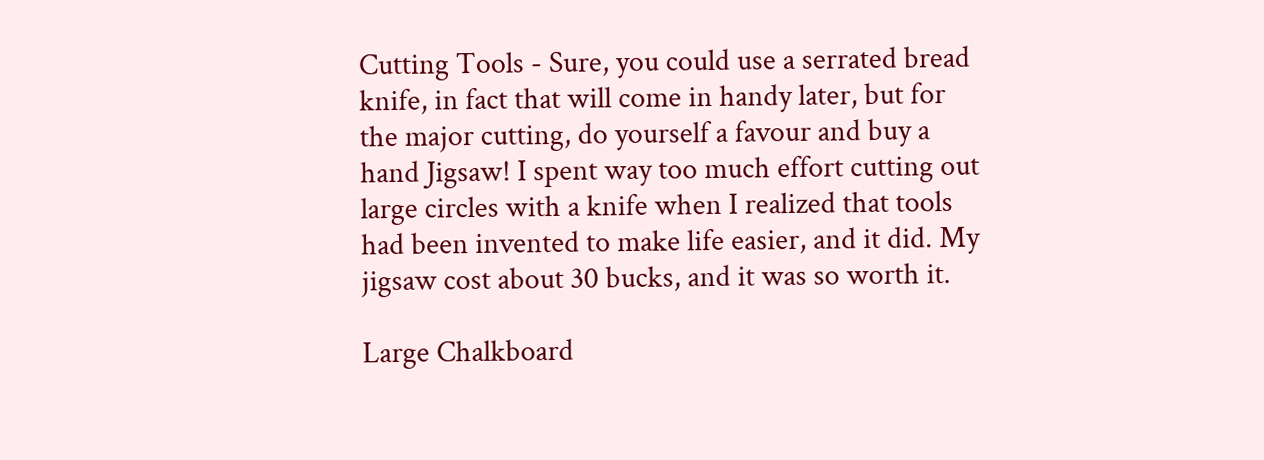Cutting Tools - Sure, you could use a serrated bread knife, in fact that will come in handy later, but for the major cutting, do yourself a favour and buy a hand Jigsaw! I spent way too much effort cutting out large circles with a knife when I realized that tools had been invented to make life easier, and it did. My jigsaw cost about 30 bucks, and it was so worth it.

Large Chalkboard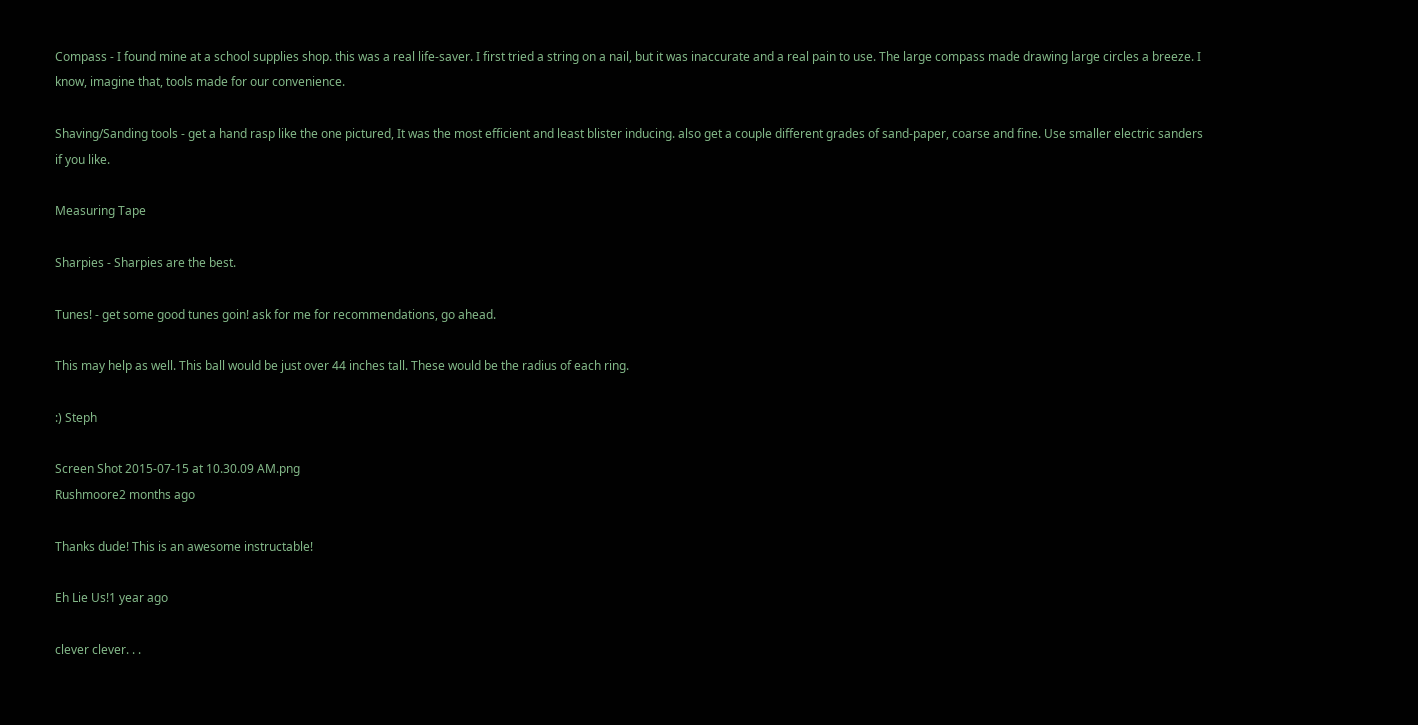Compass - I found mine at a school supplies shop. this was a real life-saver. I first tried a string on a nail, but it was inaccurate and a real pain to use. The large compass made drawing large circles a breeze. I know, imagine that, tools made for our convenience.

Shaving/Sanding tools - get a hand rasp like the one pictured, It was the most efficient and least blister inducing. also get a couple different grades of sand-paper, coarse and fine. Use smaller electric sanders if you like.

Measuring Tape

Sharpies - Sharpies are the best.

Tunes! - get some good tunes goin! ask for me for recommendations, go ahead.

This may help as well. This ball would be just over 44 inches tall. These would be the radius of each ring.

:) Steph

Screen Shot 2015-07-15 at 10.30.09 AM.png
Rushmoore2 months ago

Thanks dude! This is an awesome instructable!

Eh Lie Us!1 year ago

clever clever. . .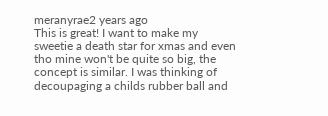meranyrae2 years ago
This is great! I want to make my sweetie a death star for xmas and even tho mine won't be quite so big, the concept is similar. I was thinking of decoupaging a childs rubber ball and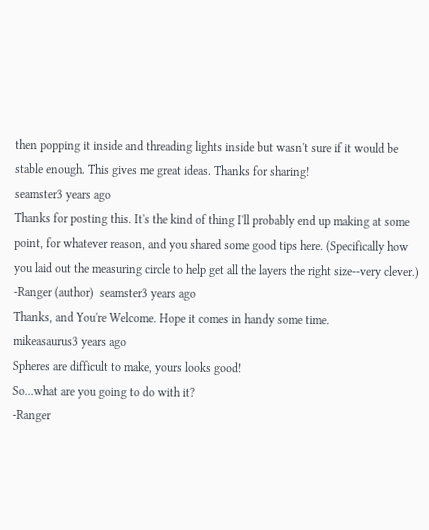then popping it inside and threading lights inside but wasn't sure if it would be stable enough. This gives me great ideas. Thanks for sharing!
seamster3 years ago
Thanks for posting this. It's the kind of thing I'll probably end up making at some point, for whatever reason, and you shared some good tips here. (Specifically how you laid out the measuring circle to help get all the layers the right size--very clever.)
-Ranger (author)  seamster3 years ago
Thanks, and You're Welcome. Hope it comes in handy some time.
mikeasaurus3 years ago
Spheres are difficult to make, yours looks good!
So...what are you going to do with it?
-Ranger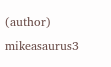(author)  mikeasaurus3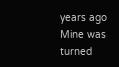years ago
Mine was turned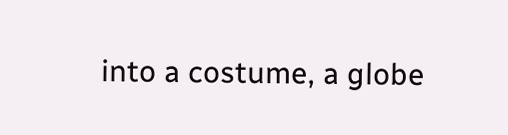into a costume, a globe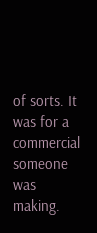of sorts. It was for a commercial someone was making.